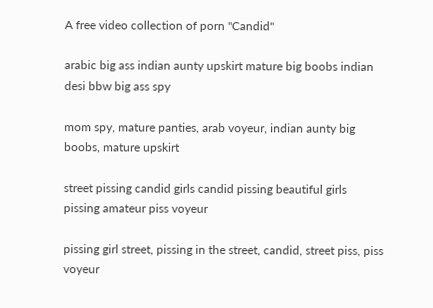A free video collection of porn "Candid"

arabic big ass indian aunty upskirt mature big boobs indian desi bbw big ass spy

mom spy, mature panties, arab voyeur, indian aunty big boobs, mature upskirt

street pissing candid girls candid pissing beautiful girls pissing amateur piss voyeur

pissing girl street, pissing in the street, candid, street piss, piss voyeur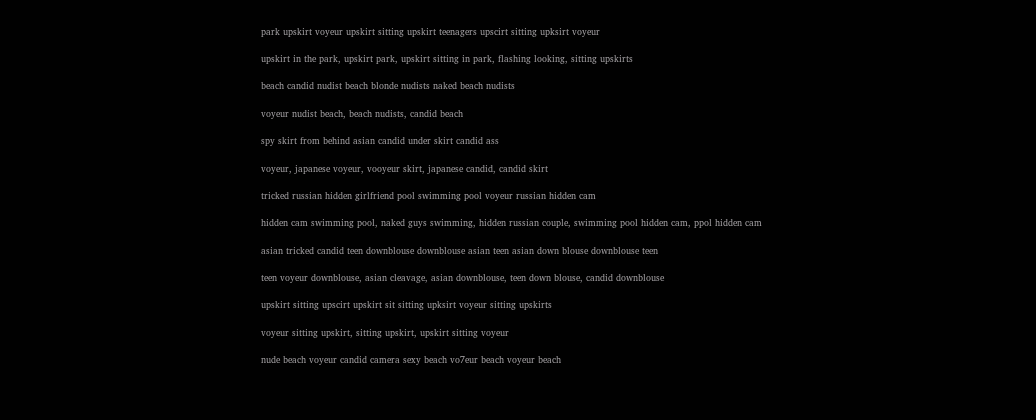park upskirt voyeur upskirt sitting upskirt teenagers upscirt sitting upksirt voyeur

upskirt in the park, upskirt park, upskirt sitting in park, flashing looking, sitting upskirts

beach candid nudist beach blonde nudists naked beach nudists

voyeur nudist beach, beach nudists, candid beach

spy skirt from behind asian candid under skirt candid ass

voyeur, japanese voyeur, vooyeur skirt, japanese candid, candid skirt

tricked russian hidden girlfriend pool swimming pool voyeur russian hidden cam

hidden cam swimming pool, naked guys swimming, hidden russian couple, swimming pool hidden cam, ppol hidden cam

asian tricked candid teen downblouse downblouse asian teen asian down blouse downblouse teen

teen voyeur downblouse, asian cleavage, asian downblouse, teen down blouse, candid downblouse

upskirt sitting upscirt upskirt sit sitting upksirt voyeur sitting upskirts

voyeur sitting upskirt, sitting upskirt, upskirt sitting voyeur

nude beach voyeur candid camera sexy beach vo7eur beach voyeur beach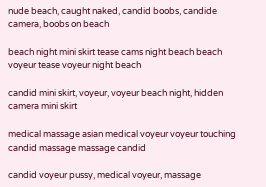nude beach, caught naked, candid boobs, candide camera, boobs on beach

beach night mini skirt tease cams night beach beach voyeur tease voyeur night beach

candid mini skirt, voyeur, voyeur beach night, hidden camera mini skirt

medical massage asian medical voyeur voyeur touching candid massage massage candid

candid voyeur pussy, medical voyeur, massage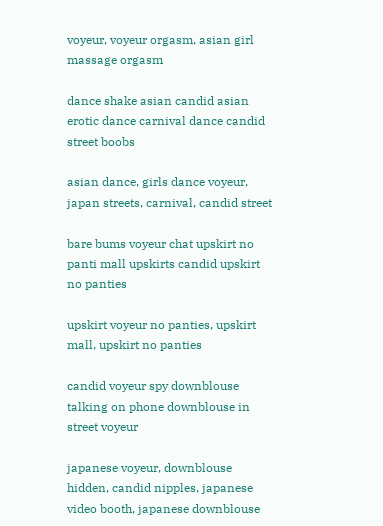voyeur, voyeur orgasm, asian girl massage orgasm

dance shake asian candid asian erotic dance carnival dance candid street boobs

asian dance, girls dance voyeur, japan streets, carnival, candid street

bare bums voyeur chat upskirt no panti mall upskirts candid upskirt no panties

upskirt voyeur no panties, upskirt mall, upskirt no panties

candid voyeur spy downblouse talking on phone downblouse in street voyeur

japanese voyeur, downblouse hidden, candid nipples, japanese video booth, japanese downblouse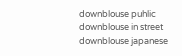downblouse puhlic downblouse in street downblouse japanese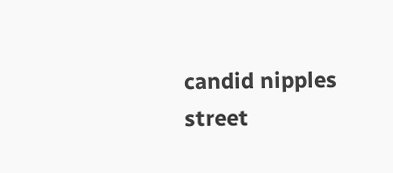candid nipples street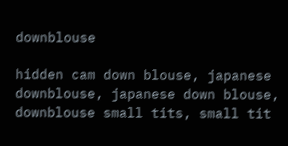downblouse

hidden cam down blouse, japanese downblouse, japanese down blouse, downblouse small tits, small tit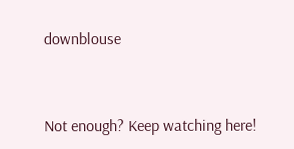downblouse


Not enough? Keep watching here!